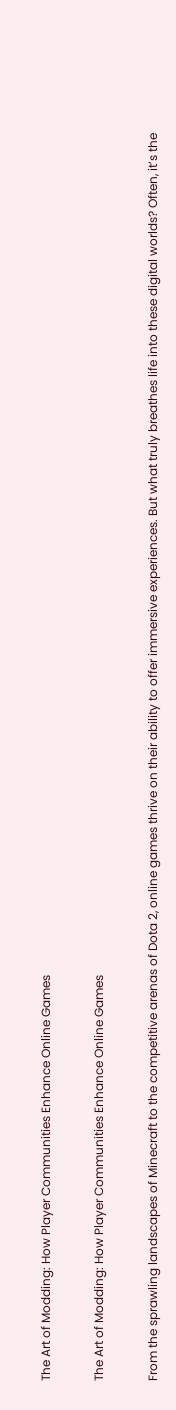The Art of Modding: How Player Communities Enhance Online Games

The Art of Modding: How Player Communities Enhance Online Games

From the sprawling landscapes of Minecraft to the competitive arenas of Dota 2, online games thrive on their ability to offer immersive experiences. But what truly breathes life into these digital worlds? Often, it’s the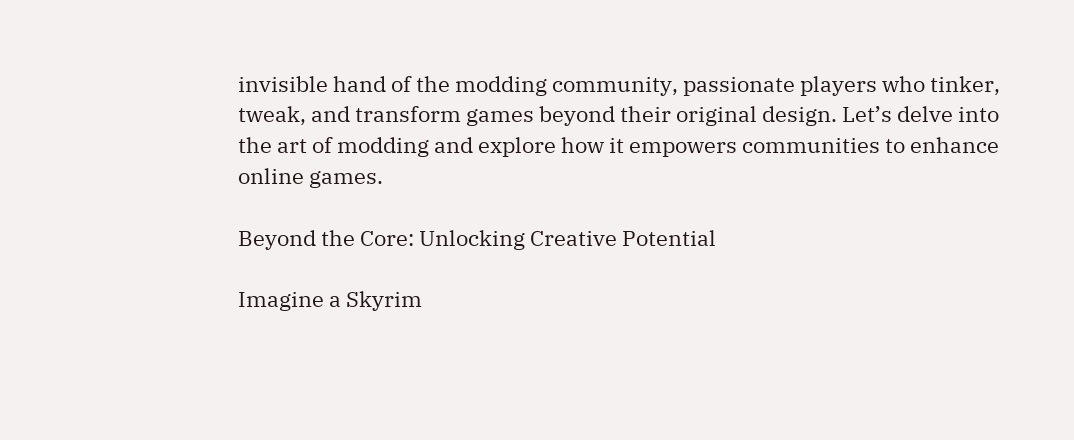invisible hand of the modding community, passionate players who tinker, tweak, and transform games beyond their original design. Let’s delve into the art of modding and explore how it empowers communities to enhance online games.

Beyond the Core: Unlocking Creative Potential

Imagine a Skyrim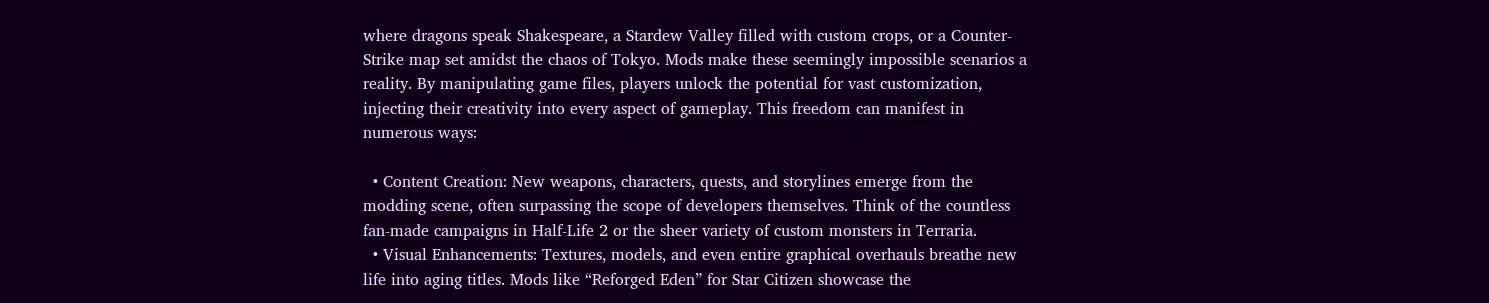where dragons speak Shakespeare, a Stardew Valley filled with custom crops, or a Counter-Strike map set amidst the chaos of Tokyo. Mods make these seemingly impossible scenarios a reality. By manipulating game files, players unlock the potential for vast customization, injecting their creativity into every aspect of gameplay. This freedom can manifest in numerous ways:

  • Content Creation: New weapons, characters, quests, and storylines emerge from the modding scene, often surpassing the scope of developers themselves. Think of the countless fan-made campaigns in Half-Life 2 or the sheer variety of custom monsters in Terraria.
  • Visual Enhancements: Textures, models, and even entire graphical overhauls breathe new life into aging titles. Mods like “Reforged Eden” for Star Citizen showcase the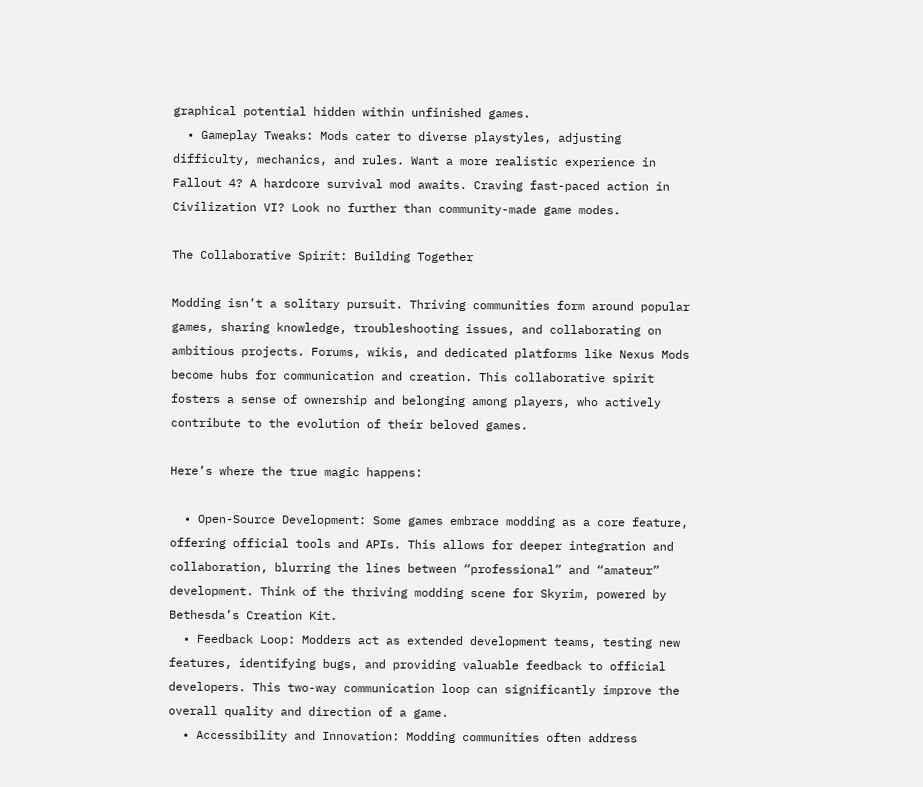graphical potential hidden within unfinished games.
  • Gameplay Tweaks: Mods cater to diverse playstyles, adjusting difficulty, mechanics, and rules. Want a more realistic experience in Fallout 4? A hardcore survival mod awaits. Craving fast-paced action in Civilization VI? Look no further than community-made game modes.

The Collaborative Spirit: Building Together

Modding isn’t a solitary pursuit. Thriving communities form around popular games, sharing knowledge, troubleshooting issues, and collaborating on ambitious projects. Forums, wikis, and dedicated platforms like Nexus Mods become hubs for communication and creation. This collaborative spirit fosters a sense of ownership and belonging among players, who actively contribute to the evolution of their beloved games.

Here’s where the true magic happens:

  • Open-Source Development: Some games embrace modding as a core feature, offering official tools and APIs. This allows for deeper integration and collaboration, blurring the lines between “professional” and “amateur” development. Think of the thriving modding scene for Skyrim, powered by Bethesda’s Creation Kit.
  • Feedback Loop: Modders act as extended development teams, testing new features, identifying bugs, and providing valuable feedback to official developers. This two-way communication loop can significantly improve the overall quality and direction of a game.
  • Accessibility and Innovation: Modding communities often address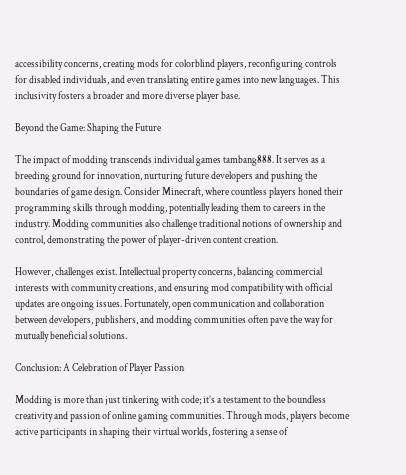accessibility concerns, creating mods for colorblind players, reconfiguring controls for disabled individuals, and even translating entire games into new languages. This inclusivity fosters a broader and more diverse player base.

Beyond the Game: Shaping the Future

The impact of modding transcends individual games tambang888. It serves as a breeding ground for innovation, nurturing future developers and pushing the boundaries of game design. Consider Minecraft, where countless players honed their programming skills through modding, potentially leading them to careers in the industry. Modding communities also challenge traditional notions of ownership and control, demonstrating the power of player-driven content creation.

However, challenges exist. Intellectual property concerns, balancing commercial interests with community creations, and ensuring mod compatibility with official updates are ongoing issues. Fortunately, open communication and collaboration between developers, publishers, and modding communities often pave the way for mutually beneficial solutions.

Conclusion: A Celebration of Player Passion

Modding is more than just tinkering with code; it’s a testament to the boundless creativity and passion of online gaming communities. Through mods, players become active participants in shaping their virtual worlds, fostering a sense of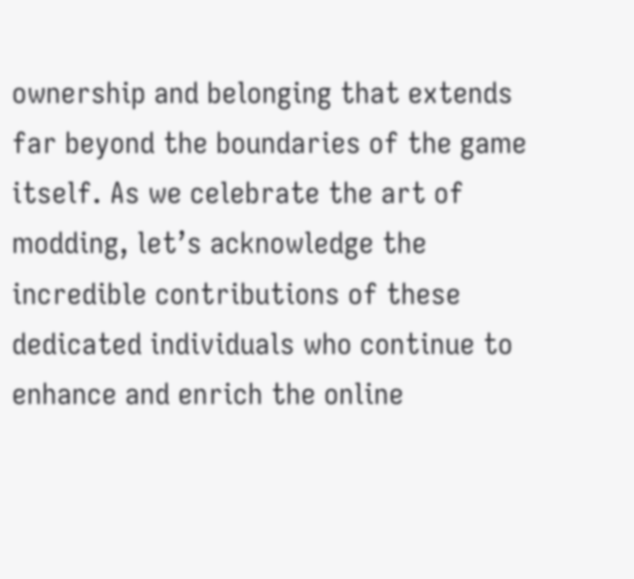ownership and belonging that extends far beyond the boundaries of the game itself. As we celebrate the art of modding, let’s acknowledge the incredible contributions of these dedicated individuals who continue to enhance and enrich the online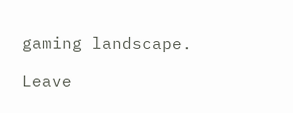gaming landscape.

Leave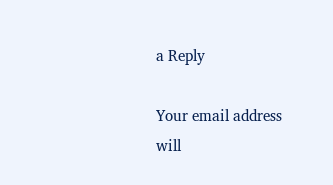a Reply

Your email address will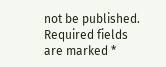not be published. Required fields are marked *